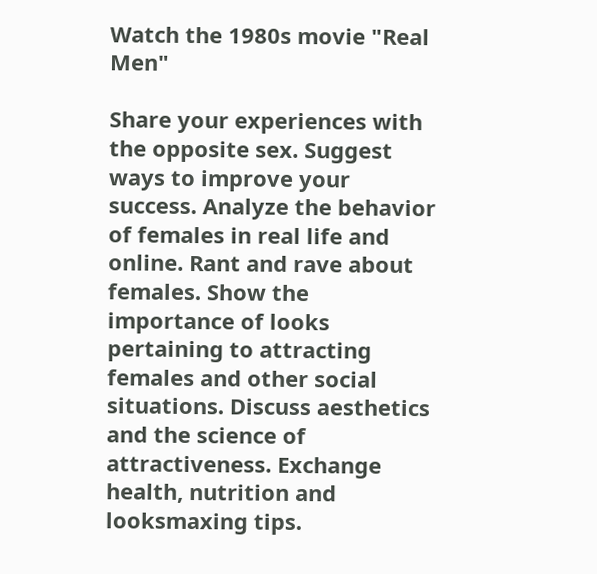Watch the 1980s movie "Real Men"

Share your experiences with the opposite sex. Suggest ways to improve your success. Analyze the behavior of females in real life and online. Rant and rave about females. Show the importance of looks pertaining to attracting females and other social situations. Discuss aesthetics and the science of attractiveness. Exchange health, nutrition and looksmaxing tips.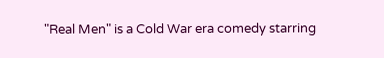"Real Men" is a Cold War era comedy starring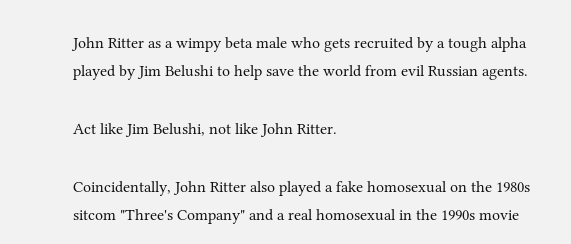John Ritter as a wimpy beta male who gets recruited by a tough alpha played by Jim Belushi to help save the world from evil Russian agents.

Act like Jim Belushi, not like John Ritter.

Coincidentally, John Ritter also played a fake homosexual on the 1980s sitcom "Three's Company" and a real homosexual in the 1990s movie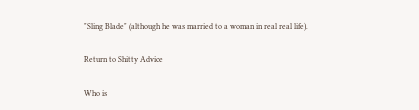"Sling Blade" (although he was married to a woman in real real life).

Return to Shitty Advice

Who is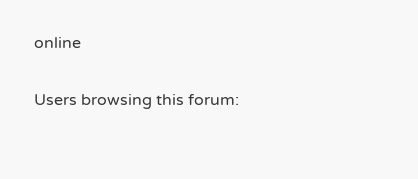online

Users browsing this forum: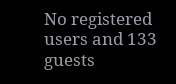No registered users and 133 guests